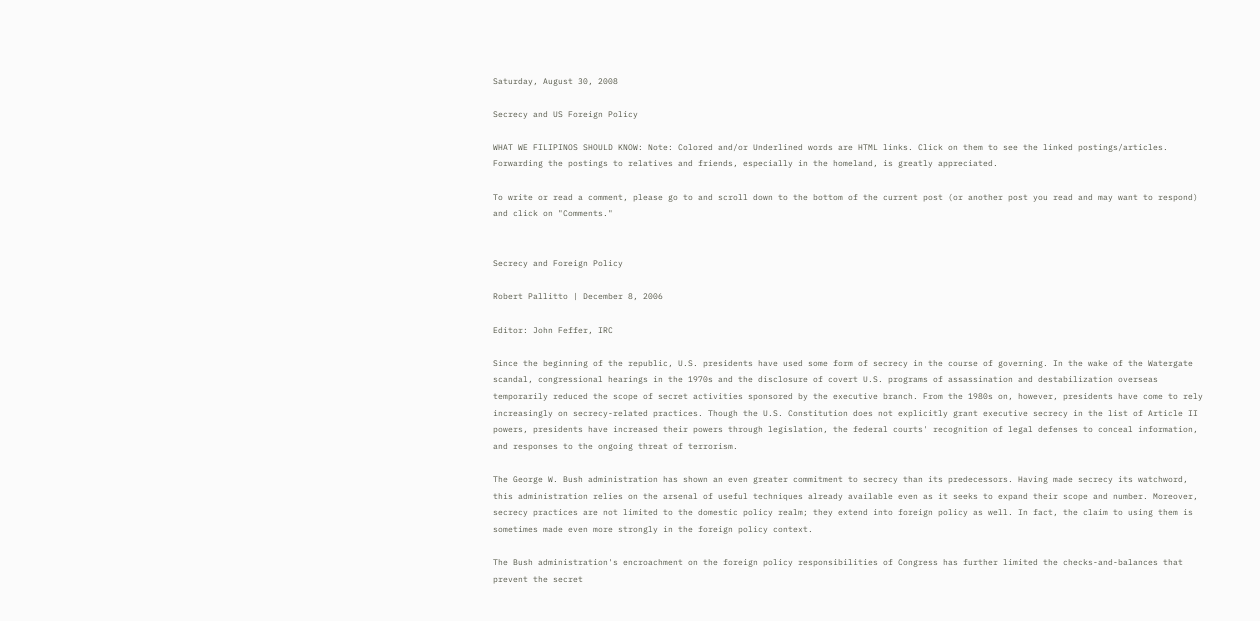Saturday, August 30, 2008

Secrecy and US Foreign Policy

WHAT WE FILIPINOS SHOULD KNOW: Note: Colored and/or Underlined words are HTML links. Click on them to see the linked postings/articles. Forwarding the postings to relatives and friends, especially in the homeland, is greatly appreciated.

To write or read a comment, please go to and scroll down to the bottom of the current post (or another post you read and may want to respond) and click on "Comments."


Secrecy and Foreign Policy

Robert Pallitto | December 8, 2006

Editor: John Feffer, IRC

Since the beginning of the republic, U.S. presidents have used some form of secrecy in the course of governing. In the wake of the Watergate scandal, congressional hearings in the 1970s and the disclosure of covert U.S. programs of assassination and destabilization overseas temporarily reduced the scope of secret activities sponsored by the executive branch. From the 1980s on, however, presidents have come to rely increasingly on secrecy-related practices. Though the U.S. Constitution does not explicitly grant executive secrecy in the list of Article II powers, presidents have increased their powers through legislation, the federal courts' recognition of legal defenses to conceal information, and responses to the ongoing threat of terrorism.

The George W. Bush administration has shown an even greater commitment to secrecy than its predecessors. Having made secrecy its watchword, this administration relies on the arsenal of useful techniques already available even as it seeks to expand their scope and number. Moreover, secrecy practices are not limited to the domestic policy realm; they extend into foreign policy as well. In fact, the claim to using them is sometimes made even more strongly in the foreign policy context.

The Bush administration's encroachment on the foreign policy responsibilities of Congress has further limited the checks-and-balances that prevent the secret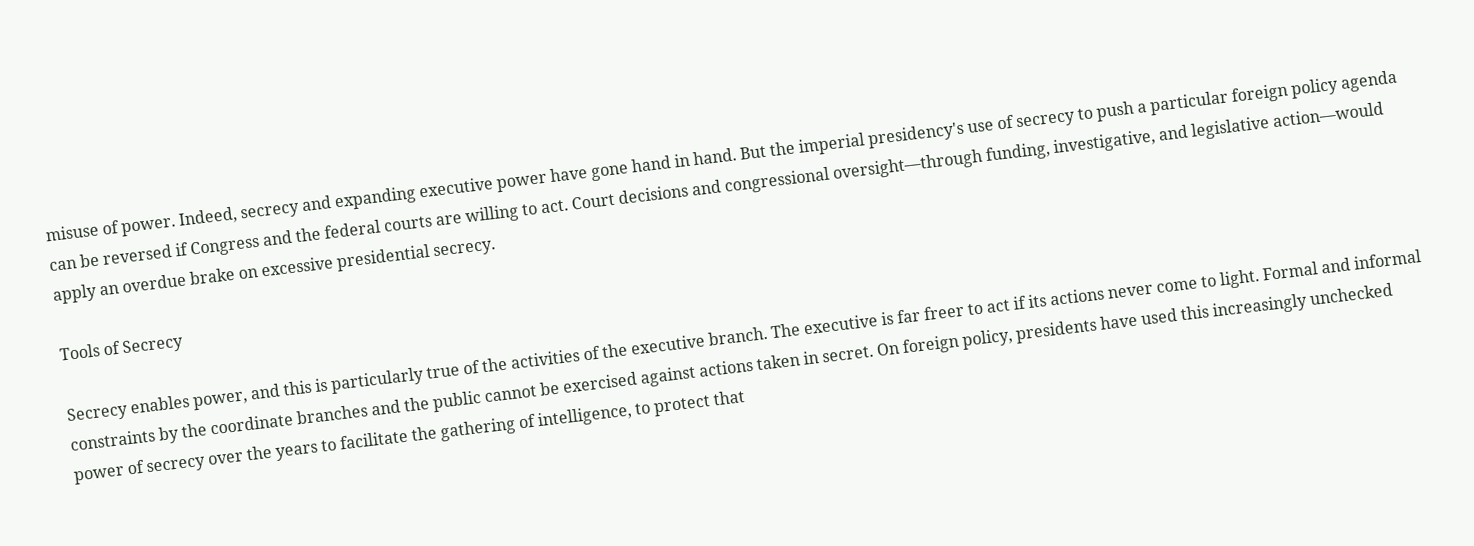misuse of power. Indeed, secrecy and expanding executive power have gone hand in hand. But the imperial presidency's use of secrecy to push a particular foreign policy agenda can be reversed if Congress and the federal courts are willing to act. Court decisions and congressional oversight—through funding, investigative, and legislative action—would apply an overdue brake on excessive presidential secrecy.

Tools of Secrecy

Secrecy enables power, and this is particularly true of the activities of the executive branch. The executive is far freer to act if its actions never come to light. Formal and informal constraints by the coordinate branches and the public cannot be exercised against actions taken in secret. On foreign policy, presidents have used this increasingly unchecked power of secrecy over the years to facilitate the gathering of intelligence, to protect that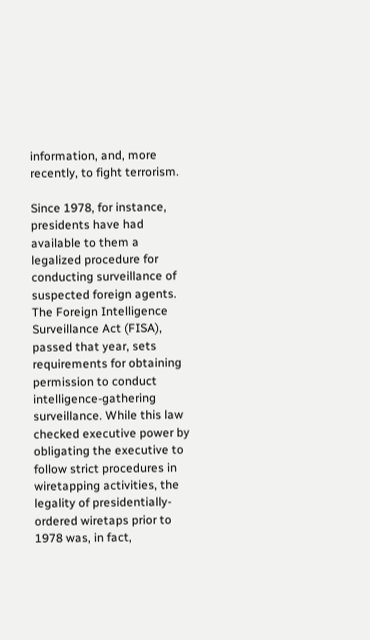information, and, more recently, to fight terrorism.

Since 1978, for instance, presidents have had available to them a legalized procedure for conducting surveillance of suspected foreign agents. The Foreign Intelligence Surveillance Act (FISA), passed that year, sets requirements for obtaining permission to conduct intelligence-gathering surveillance. While this law checked executive power by obligating the executive to follow strict procedures in wiretapping activities, the legality of presidentially-ordered wiretaps prior to 1978 was, in fact,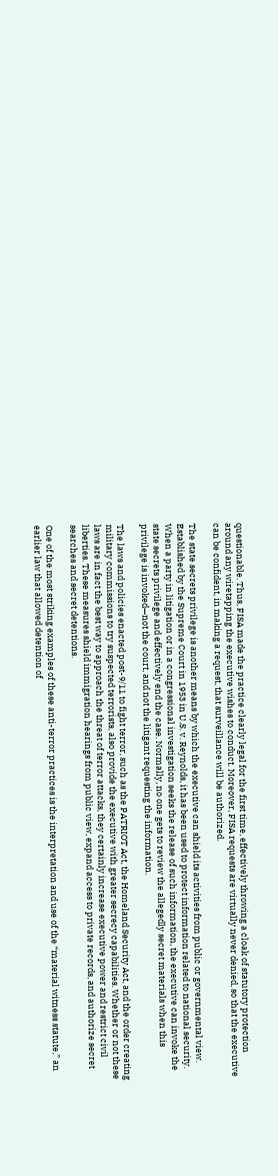questionable. Thus, FISA made the practice clearly legal for the first time, effectively throwing a cloak of statutory protection around any wiretapping the executive wishes to conduct. Moreover, FISA requests are virtually never denied, so that the executive can be confident, in making a request, that surveillance will be authorized.

The state secrets privilege is another means by which the executive can shield its activities from public or governmental view. Established by the Supreme Court in 1953 in U.S. v. Reynolds, it has been used to protect information related to national security. When a party in litigation or in a congressional investigation seeks the release of such information, the executive can invoke the state secrets privilege and effectively end the case. Normally, no one gets to review the allegedly secret materials when this privilege is invoked—not the court, and not the litigant requesting the information.

The laws and policies enacted post-9/11 to fight terror, such as the PATRIOT Act, the Homeland Security Act, and the order creating military commissions to try suspected terrorists, also provide the executive with greater secrecy capabilities. Whether or not these laws are in fact the best way to approach the threat of terror attacks, they certainly increase executive power and restrict civil liberties. These measures shield immigration hearings from public view, expand access to private records, and authorize secret searches and secret detentions.

One of the most striking examples of these anti-terror practices is the interpretation and use of the “material witness statute,” an earlier law that allowed detention of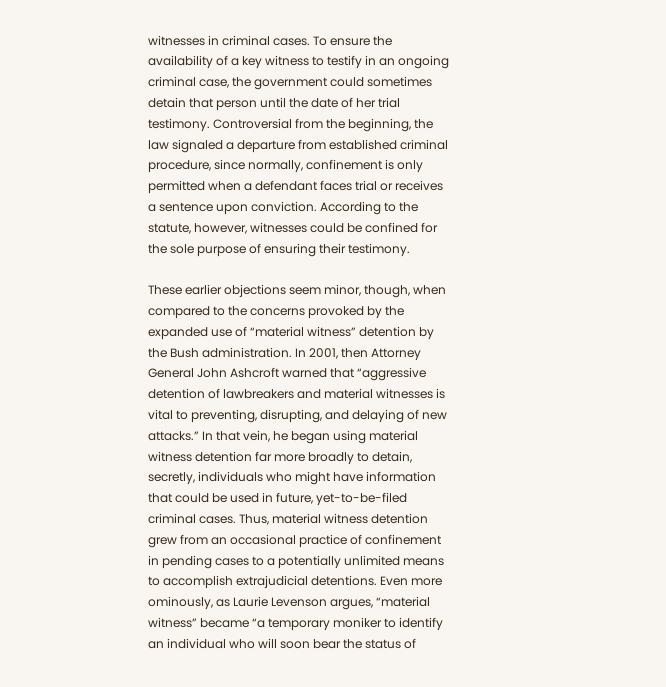witnesses in criminal cases. To ensure the availability of a key witness to testify in an ongoing criminal case, the government could sometimes detain that person until the date of her trial testimony. Controversial from the beginning, the law signaled a departure from established criminal procedure, since normally, confinement is only permitted when a defendant faces trial or receives a sentence upon conviction. According to the statute, however, witnesses could be confined for the sole purpose of ensuring their testimony.

These earlier objections seem minor, though, when compared to the concerns provoked by the expanded use of “material witness” detention by the Bush administration. In 2001, then Attorney General John Ashcroft warned that “aggressive detention of lawbreakers and material witnesses is vital to preventing, disrupting, and delaying of new attacks.” In that vein, he began using material witness detention far more broadly to detain, secretly, individuals who might have information that could be used in future, yet-to-be-filed criminal cases. Thus, material witness detention grew from an occasional practice of confinement in pending cases to a potentially unlimited means to accomplish extrajudicial detentions. Even more ominously, as Laurie Levenson argues, “material witness” became “a temporary moniker to identify an individual who will soon bear the status of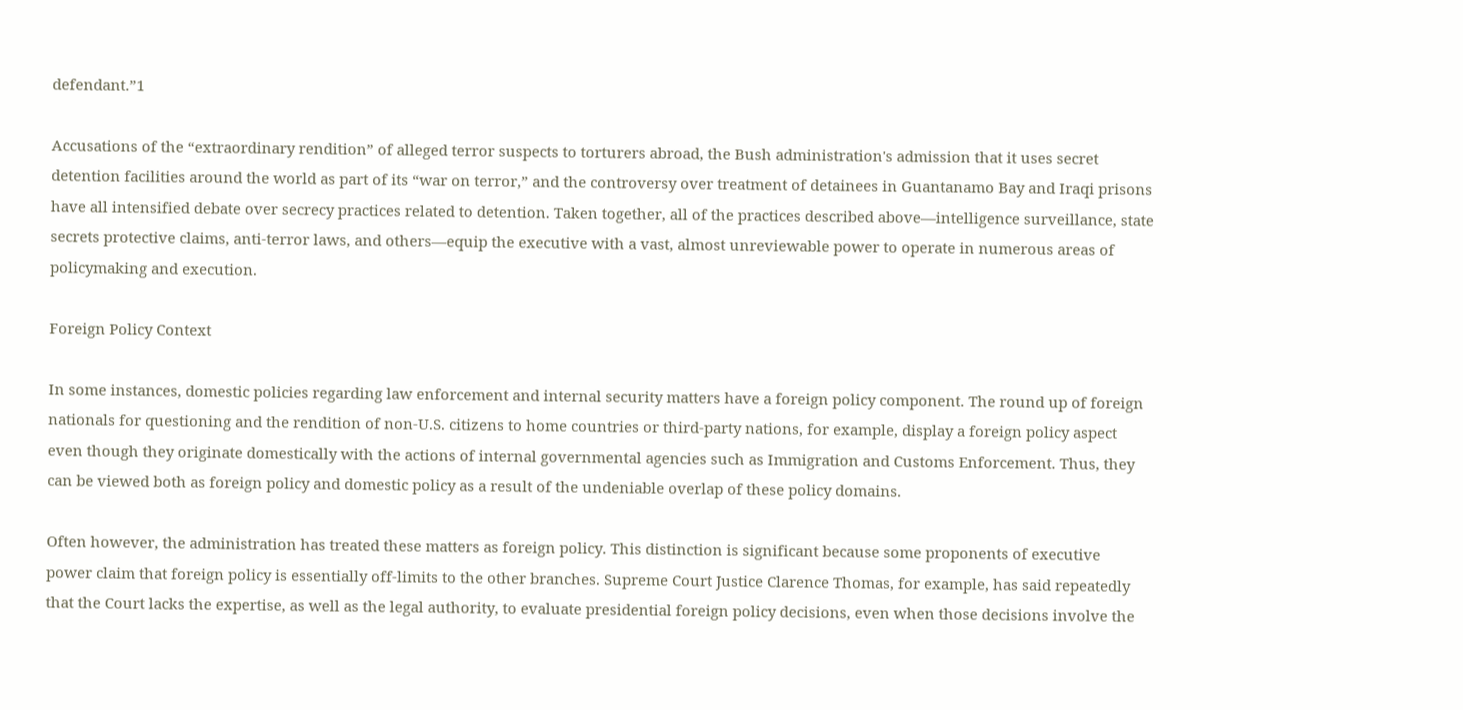defendant.”1

Accusations of the “extraordinary rendition” of alleged terror suspects to torturers abroad, the Bush administration's admission that it uses secret detention facilities around the world as part of its “war on terror,” and the controversy over treatment of detainees in Guantanamo Bay and Iraqi prisons have all intensified debate over secrecy practices related to detention. Taken together, all of the practices described above—intelligence surveillance, state secrets protective claims, anti-terror laws, and others—equip the executive with a vast, almost unreviewable power to operate in numerous areas of policymaking and execution.

Foreign Policy Context

In some instances, domestic policies regarding law enforcement and internal security matters have a foreign policy component. The round up of foreign nationals for questioning and the rendition of non-U.S. citizens to home countries or third-party nations, for example, display a foreign policy aspect even though they originate domestically with the actions of internal governmental agencies such as Immigration and Customs Enforcement. Thus, they can be viewed both as foreign policy and domestic policy as a result of the undeniable overlap of these policy domains.

Often however, the administration has treated these matters as foreign policy. This distinction is significant because some proponents of executive power claim that foreign policy is essentially off-limits to the other branches. Supreme Court Justice Clarence Thomas, for example, has said repeatedly that the Court lacks the expertise, as well as the legal authority, to evaluate presidential foreign policy decisions, even when those decisions involve the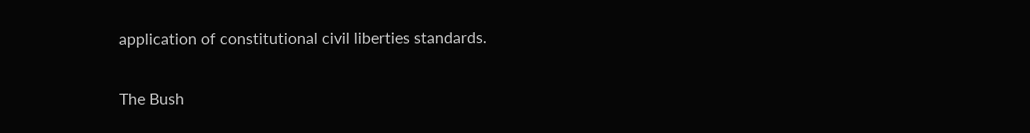application of constitutional civil liberties standards.

The Bush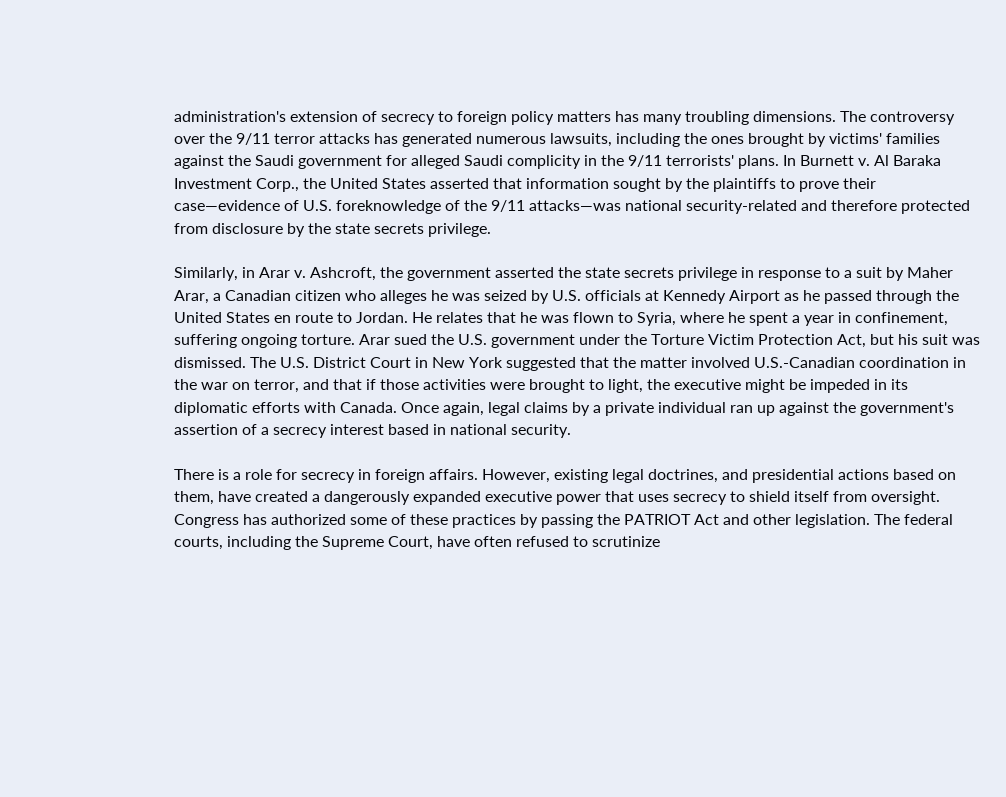administration's extension of secrecy to foreign policy matters has many troubling dimensions. The controversy over the 9/11 terror attacks has generated numerous lawsuits, including the ones brought by victims' families against the Saudi government for alleged Saudi complicity in the 9/11 terrorists' plans. In Burnett v. Al Baraka Investment Corp., the United States asserted that information sought by the plaintiffs to prove their case—evidence of U.S. foreknowledge of the 9/11 attacks—was national security-related and therefore protected from disclosure by the state secrets privilege.

Similarly, in Arar v. Ashcroft, the government asserted the state secrets privilege in response to a suit by Maher Arar, a Canadian citizen who alleges he was seized by U.S. officials at Kennedy Airport as he passed through the United States en route to Jordan. He relates that he was flown to Syria, where he spent a year in confinement, suffering ongoing torture. Arar sued the U.S. government under the Torture Victim Protection Act, but his suit was dismissed. The U.S. District Court in New York suggested that the matter involved U.S.-Canadian coordination in the war on terror, and that if those activities were brought to light, the executive might be impeded in its diplomatic efforts with Canada. Once again, legal claims by a private individual ran up against the government's assertion of a secrecy interest based in national security.

There is a role for secrecy in foreign affairs. However, existing legal doctrines, and presidential actions based on them, have created a dangerously expanded executive power that uses secrecy to shield itself from oversight. Congress has authorized some of these practices by passing the PATRIOT Act and other legislation. The federal courts, including the Supreme Court, have often refused to scrutinize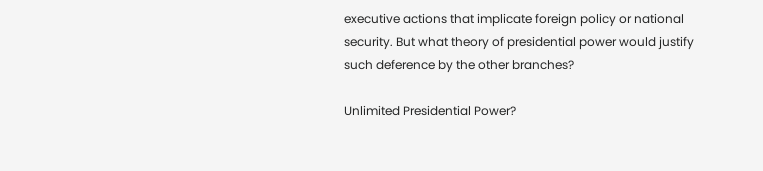executive actions that implicate foreign policy or national security. But what theory of presidential power would justify such deference by the other branches?

Unlimited Presidential Power?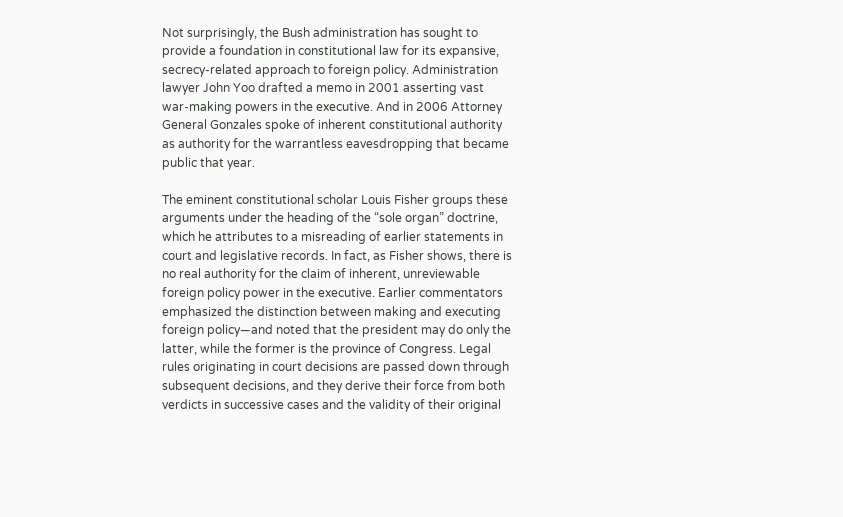Not surprisingly, the Bush administration has sought to provide a foundation in constitutional law for its expansive, secrecy-related approach to foreign policy. Administration lawyer John Yoo drafted a memo in 2001 asserting vast war-making powers in the executive. And in 2006 Attorney General Gonzales spoke of inherent constitutional authority as authority for the warrantless eavesdropping that became public that year.

The eminent constitutional scholar Louis Fisher groups these arguments under the heading of the “sole organ” doctrine, which he attributes to a misreading of earlier statements in court and legislative records. In fact, as Fisher shows, there is no real authority for the claim of inherent, unreviewable foreign policy power in the executive. Earlier commentators emphasized the distinction between making and executing foreign policy—and noted that the president may do only the latter, while the former is the province of Congress. Legal rules originating in court decisions are passed down through subsequent decisions, and they derive their force from both verdicts in successive cases and the validity of their original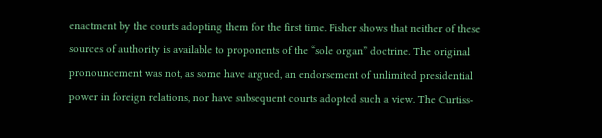enactment by the courts adopting them for the first time. Fisher shows that neither of these sources of authority is available to proponents of the “sole organ” doctrine. The original pronouncement was not, as some have argued, an endorsement of unlimited presidential power in foreign relations, nor have subsequent courts adopted such a view. The Curtiss-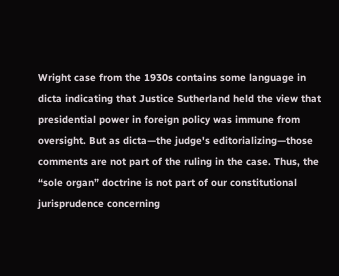Wright case from the 1930s contains some language in dicta indicating that Justice Sutherland held the view that presidential power in foreign policy was immune from oversight. But as dicta—the judge's editorializing—those comments are not part of the ruling in the case. Thus, the “sole organ” doctrine is not part of our constitutional jurisprudence concerning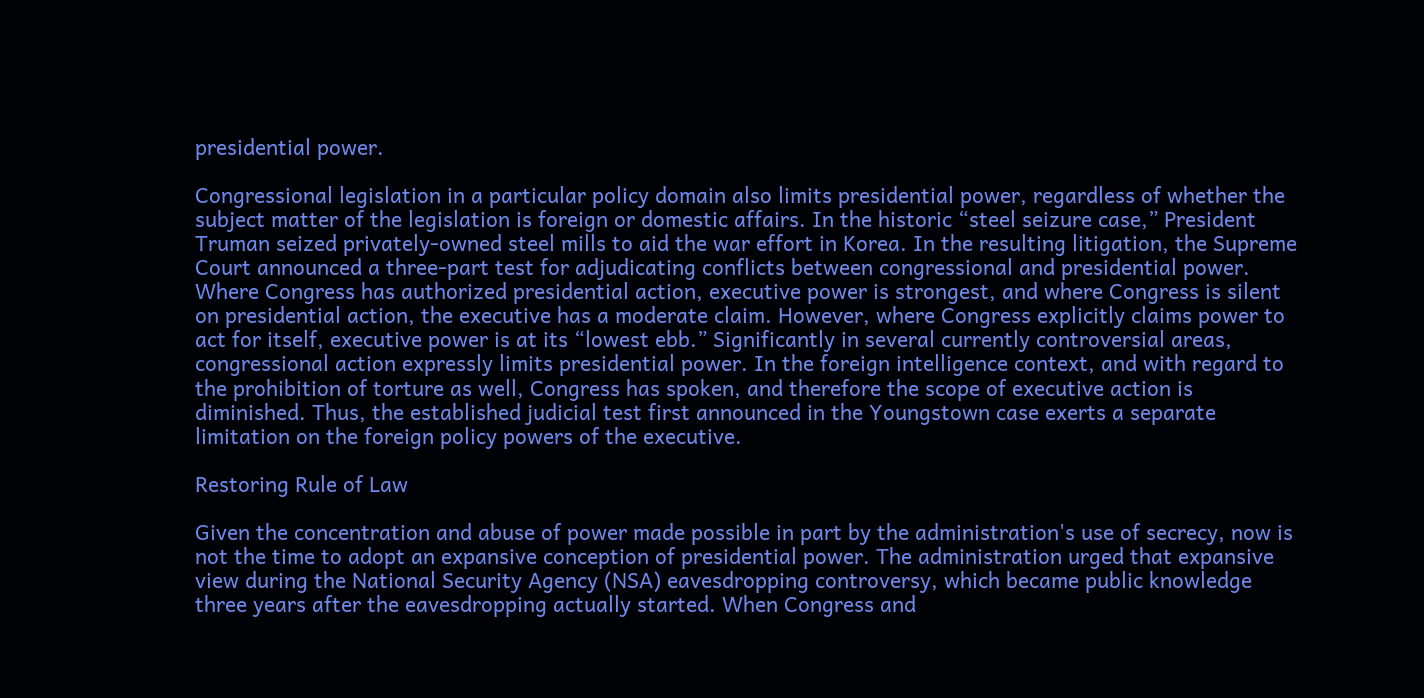presidential power.

Congressional legislation in a particular policy domain also limits presidential power, regardless of whether the subject matter of the legislation is foreign or domestic affairs. In the historic “steel seizure case,” President Truman seized privately-owned steel mills to aid the war effort in Korea. In the resulting litigation, the Supreme Court announced a three-part test for adjudicating conflicts between congressional and presidential power. Where Congress has authorized presidential action, executive power is strongest, and where Congress is silent on presidential action, the executive has a moderate claim. However, where Congress explicitly claims power to act for itself, executive power is at its “lowest ebb.” Significantly in several currently controversial areas, congressional action expressly limits presidential power. In the foreign intelligence context, and with regard to the prohibition of torture as well, Congress has spoken, and therefore the scope of executive action is diminished. Thus, the established judicial test first announced in the Youngstown case exerts a separate limitation on the foreign policy powers of the executive.

Restoring Rule of Law

Given the concentration and abuse of power made possible in part by the administration's use of secrecy, now is not the time to adopt an expansive conception of presidential power. The administration urged that expansive view during the National Security Agency (NSA) eavesdropping controversy, which became public knowledge three years after the eavesdropping actually started. When Congress and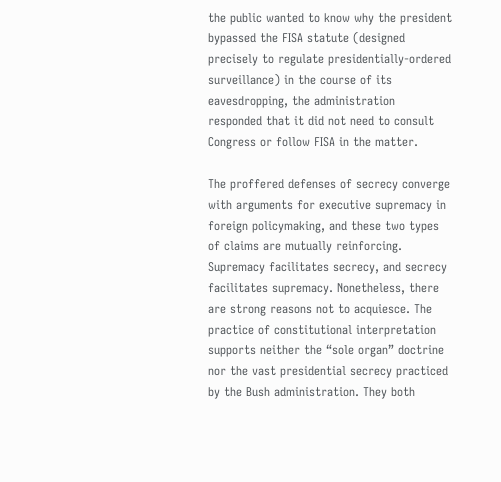the public wanted to know why the president bypassed the FISA statute (designed precisely to regulate presidentially-ordered surveillance) in the course of its eavesdropping, the administration responded that it did not need to consult Congress or follow FISA in the matter.

The proffered defenses of secrecy converge with arguments for executive supremacy in foreign policymaking, and these two types of claims are mutually reinforcing. Supremacy facilitates secrecy, and secrecy facilitates supremacy. Nonetheless, there are strong reasons not to acquiesce. The practice of constitutional interpretation supports neither the “sole organ” doctrine nor the vast presidential secrecy practiced by the Bush administration. They both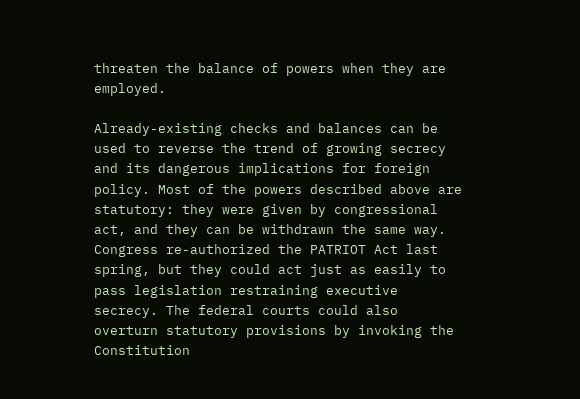threaten the balance of powers when they are employed.

Already-existing checks and balances can be used to reverse the trend of growing secrecy and its dangerous implications for foreign policy. Most of the powers described above are statutory: they were given by congressional act, and they can be withdrawn the same way. Congress re-authorized the PATRIOT Act last spring, but they could act just as easily to pass legislation restraining executive secrecy. The federal courts could also overturn statutory provisions by invoking the Constitution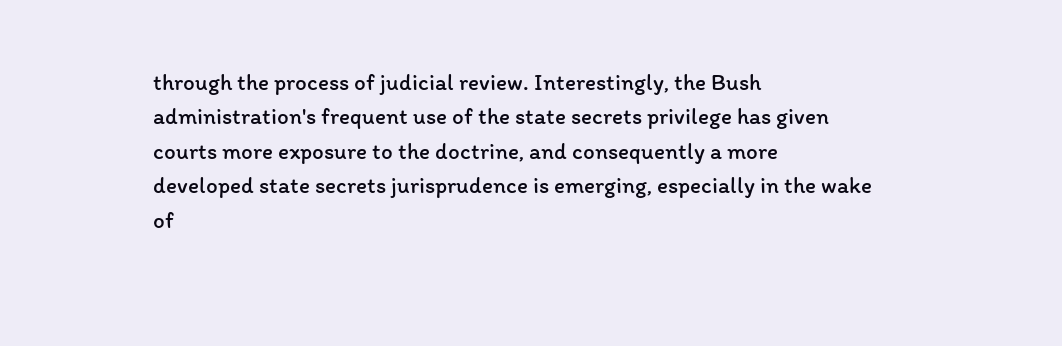through the process of judicial review. Interestingly, the Bush administration's frequent use of the state secrets privilege has given courts more exposure to the doctrine, and consequently a more developed state secrets jurisprudence is emerging, especially in the wake of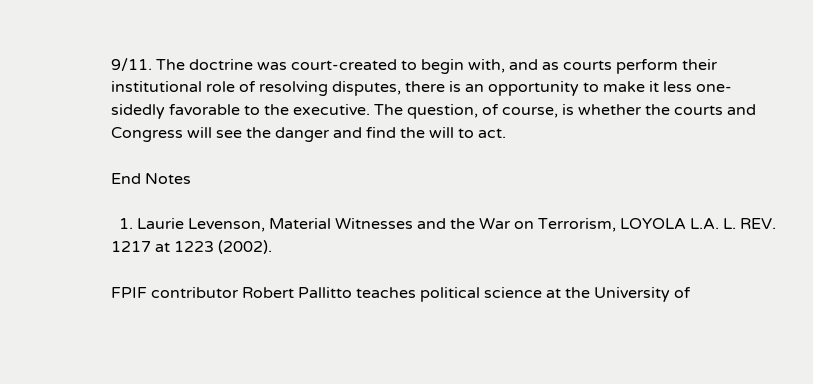9/11. The doctrine was court-created to begin with, and as courts perform their institutional role of resolving disputes, there is an opportunity to make it less one-sidedly favorable to the executive. The question, of course, is whether the courts and Congress will see the danger and find the will to act.

End Notes

  1. Laurie Levenson, Material Witnesses and the War on Terrorism, LOYOLA L.A. L. REV. 1217 at 1223 (2002).

FPIF contributor Robert Pallitto teaches political science at the University of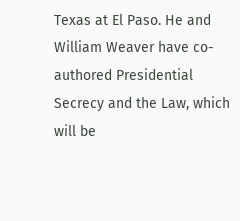Texas at El Paso. He and William Weaver have co-authored Presidential Secrecy and the Law, which will be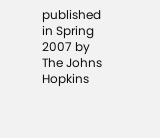published in Spring 2007 by The Johns Hopkins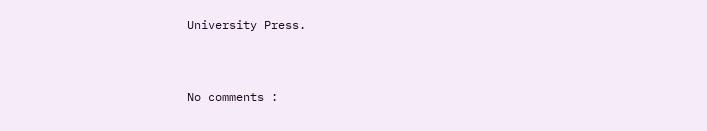University Press.


No comments :